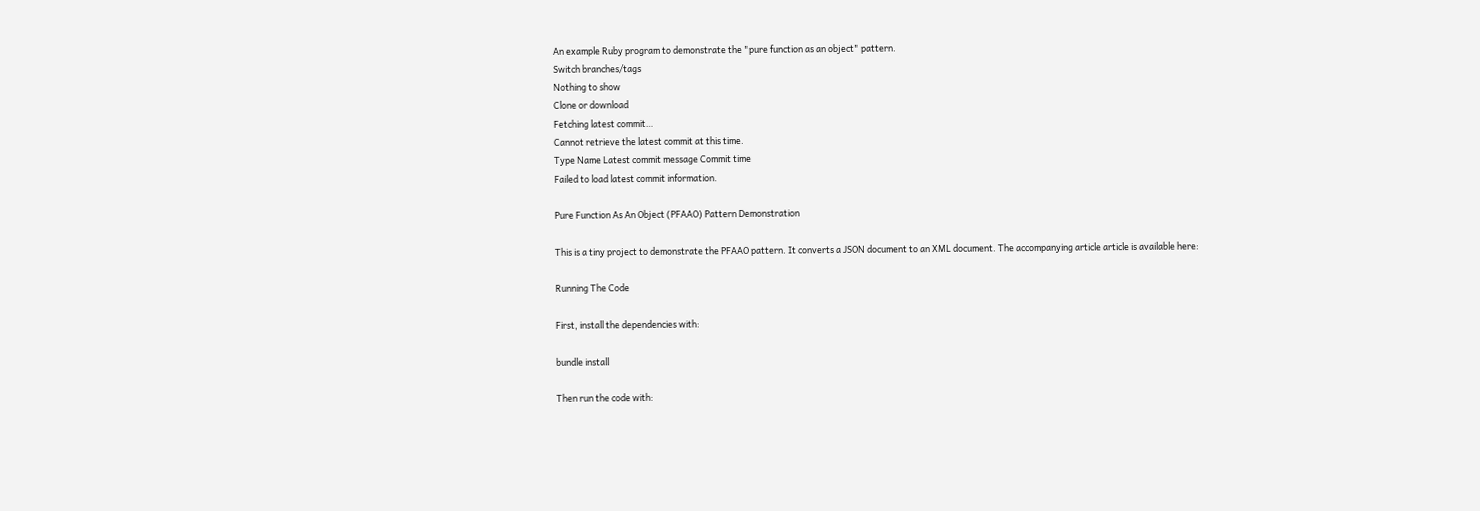An example Ruby program to demonstrate the "pure function as an object" pattern.
Switch branches/tags
Nothing to show
Clone or download
Fetching latest commit…
Cannot retrieve the latest commit at this time.
Type Name Latest commit message Commit time
Failed to load latest commit information.

Pure Function As An Object (PFAAO) Pattern Demonstration

This is a tiny project to demonstrate the PFAAO pattern. It converts a JSON document to an XML document. The accompanying article article is available here:

Running The Code

First, install the dependencies with:

bundle install

Then run the code with: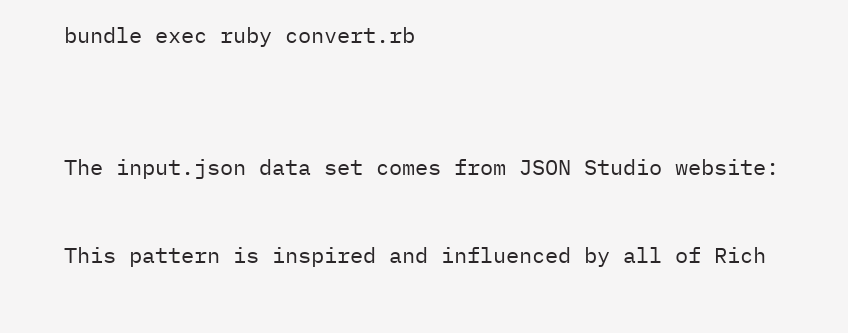bundle exec ruby convert.rb


The input.json data set comes from JSON Studio website:

This pattern is inspired and influenced by all of Rich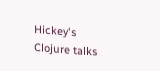Hickey's Clojure talks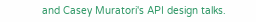and Casey Muratori's API design talks.